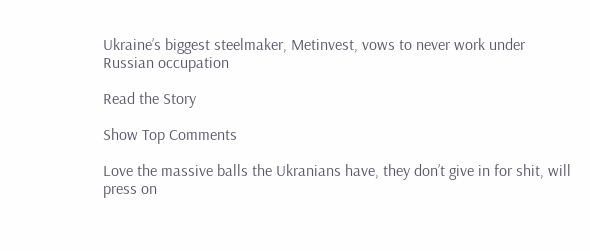Ukraine’s biggest steelmaker, Metinvest, vows to never work under Russian occupation

Read the Story

Show Top Comments

Love the massive balls the Ukranians have, they don’t give in for shit, will press on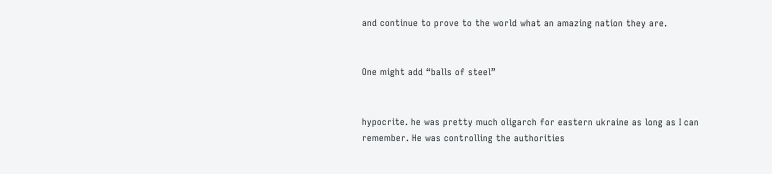and continue to prove to the world what an amazing nation they are.


One might add “balls of steel”


hypocrite. he was pretty much oligarch for eastern ukraine as long as I can remember. He was controlling the authorities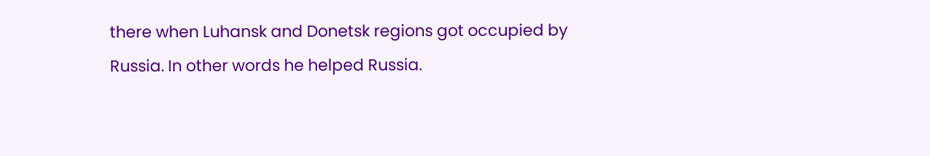there when Luhansk and Donetsk regions got occupied by Russia. In other words he helped Russia.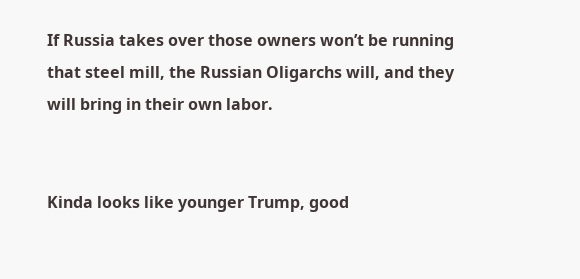If Russia takes over those owners won’t be running that steel mill, the Russian Oligarchs will, and they will bring in their own labor.


Kinda looks like younger Trump, good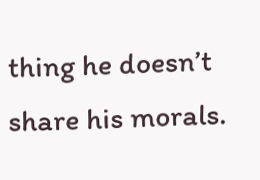thing he doesn’t share his morals.